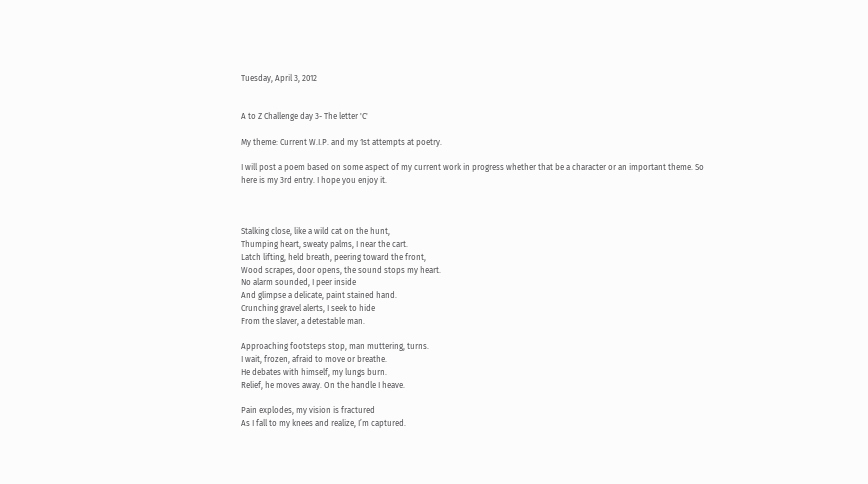Tuesday, April 3, 2012


A to Z Challenge day 3- The letter 'C'

My theme: Current W.I.P. and my 1st attempts at poetry.

I will post a poem based on some aspect of my current work in progress whether that be a character or an important theme. So here is my 3rd entry. I hope you enjoy it.



Stalking close, like a wild cat on the hunt,
Thumping heart, sweaty palms, I near the cart.
Latch lifting, held breath, peering toward the front,
Wood scrapes, door opens, the sound stops my heart.
No alarm sounded, I peer inside
And glimpse a delicate, paint stained hand.
Crunching gravel alerts, I seek to hide
From the slaver, a detestable man.

Approaching footsteps stop, man muttering, turns.
I wait, frozen, afraid to move or breathe.
He debates with himself, my lungs burn.
Relief, he moves away. On the handle I heave.

Pain explodes, my vision is fractured
As I fall to my knees and realize, I’m captured.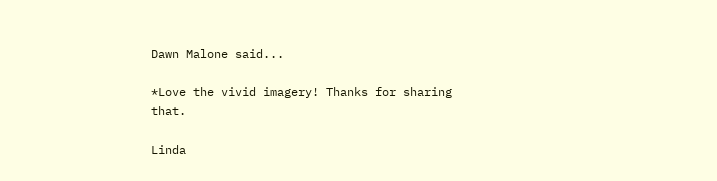Dawn Malone said...

*Love the vivid imagery! Thanks for sharing that.

Linda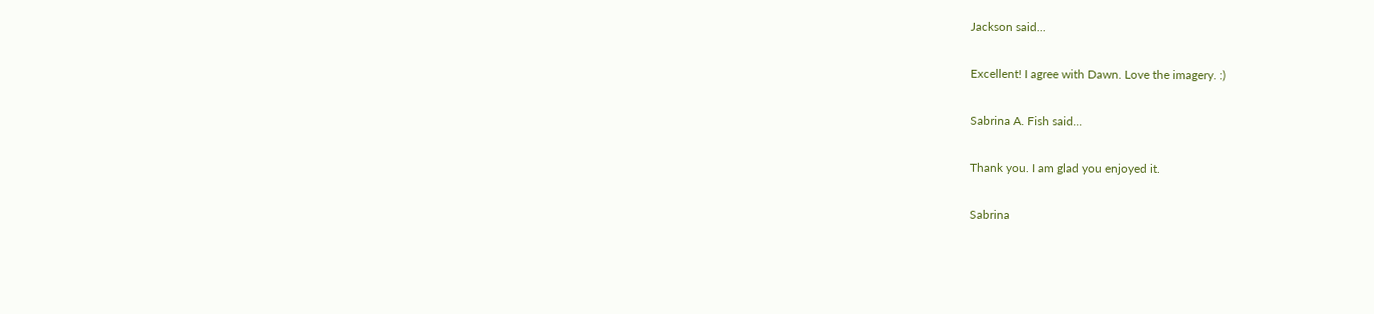Jackson said...

Excellent! I agree with Dawn. Love the imagery. :)

Sabrina A. Fish said...

Thank you. I am glad you enjoyed it.

Sabrina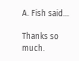A. Fish said...

Thanks so much.